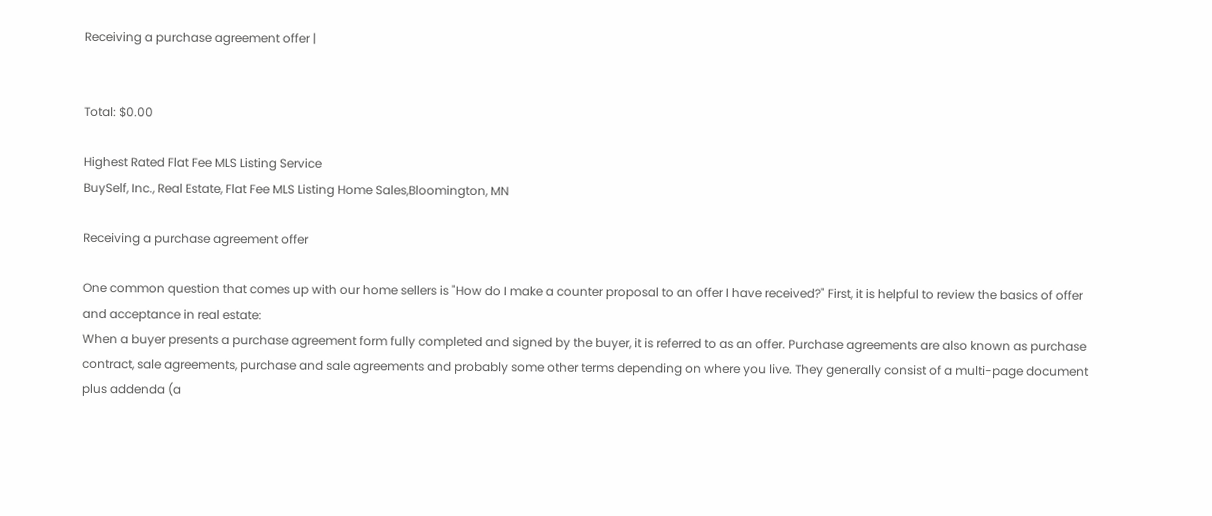Receiving a purchase agreement offer |


Total: $0.00

Highest Rated Flat Fee MLS Listing Service
BuySelf, Inc., Real Estate, Flat Fee MLS Listing Home Sales,Bloomington, MN

Receiving a purchase agreement offer

One common question that comes up with our home sellers is "How do I make a counter proposal to an offer I have received?" First, it is helpful to review the basics of offer and acceptance in real estate:
When a buyer presents a purchase agreement form fully completed and signed by the buyer, it is referred to as an offer. Purchase agreements are also known as purchase contract, sale agreements, purchase and sale agreements and probably some other terms depending on where you live. They generally consist of a multi-page document plus addenda (a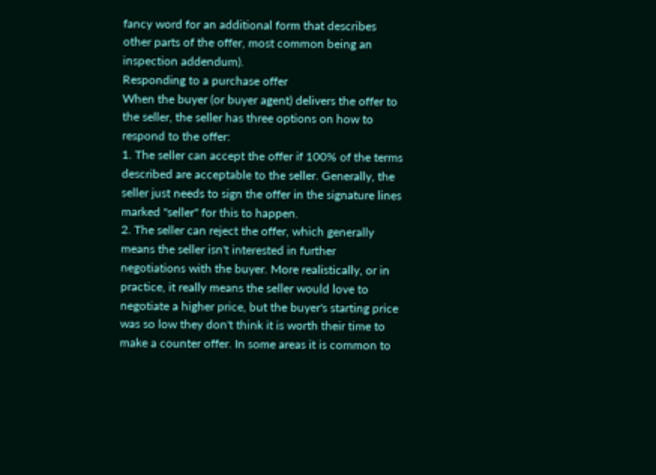fancy word for an additional form that describes other parts of the offer, most common being an inspection addendum).
Responding to a purchase offer
When the buyer (or buyer agent) delivers the offer to the seller, the seller has three options on how to respond to the offer:
1. The seller can accept the offer if 100% of the terms described are acceptable to the seller. Generally, the seller just needs to sign the offer in the signature lines marked "seller" for this to happen.
2. The seller can reject the offer, which generally means the seller isn't interested in further negotiations with the buyer. More realistically, or in practice, it really means the seller would love to negotiate a higher price, but the buyer's starting price was so low they don't think it is worth their time to make a counter offer. In some areas it is common to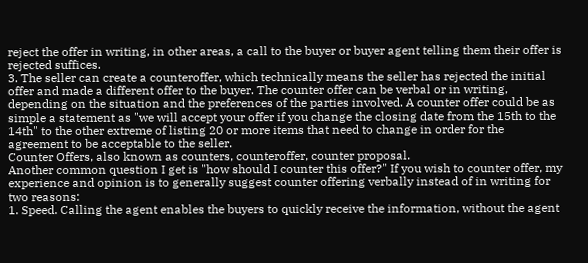reject the offer in writing, in other areas, a call to the buyer or buyer agent telling them their offer is rejected suffices.
3. The seller can create a counteroffer, which technically means the seller has rejected the initial offer and made a different offer to the buyer. The counter offer can be verbal or in writing, depending on the situation and the preferences of the parties involved. A counter offer could be as simple a statement as "we will accept your offer if you change the closing date from the 15th to the 14th" to the other extreme of listing 20 or more items that need to change in order for the agreement to be acceptable to the seller.
Counter Offers, also known as counters, counteroffer, counter proposal.
Another common question I get is "how should I counter this offer?" If you wish to counter offer, my experience and opinion is to generally suggest counter offering verbally instead of in writing for two reasons:
1. Speed. Calling the agent enables the buyers to quickly receive the information, without the agent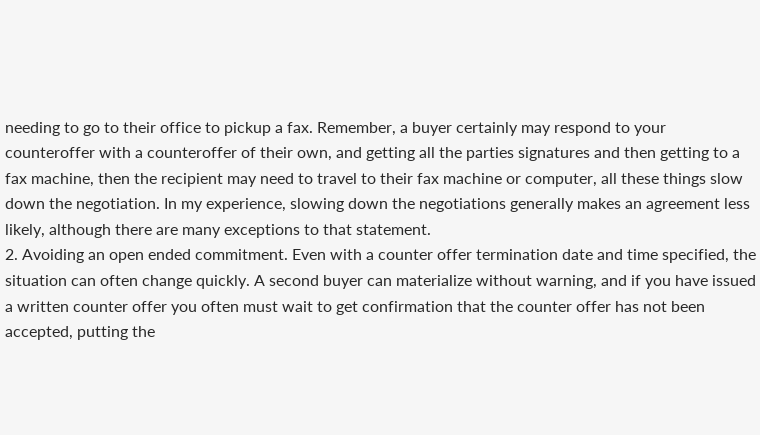needing to go to their office to pickup a fax. Remember, a buyer certainly may respond to your counteroffer with a counteroffer of their own, and getting all the parties signatures and then getting to a fax machine, then the recipient may need to travel to their fax machine or computer, all these things slow down the negotiation. In my experience, slowing down the negotiations generally makes an agreement less likely, although there are many exceptions to that statement.
2. Avoiding an open ended commitment. Even with a counter offer termination date and time specified, the situation can often change quickly. A second buyer can materialize without warning, and if you have issued a written counter offer you often must wait to get confirmation that the counter offer has not been accepted, putting the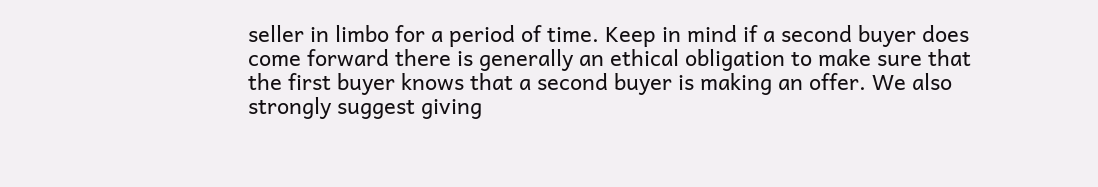seller in limbo for a period of time. Keep in mind if a second buyer does come forward there is generally an ethical obligation to make sure that the first buyer knows that a second buyer is making an offer. We also strongly suggest giving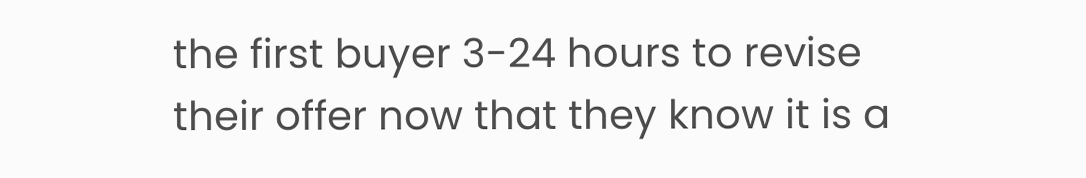the first buyer 3-24 hours to revise their offer now that they know it is a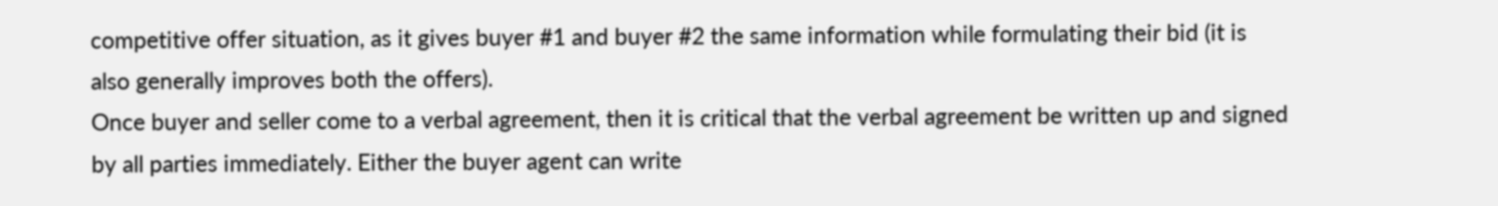competitive offer situation, as it gives buyer #1 and buyer #2 the same information while formulating their bid (it is also generally improves both the offers).
Once buyer and seller come to a verbal agreement, then it is critical that the verbal agreement be written up and signed by all parties immediately. Either the buyer agent can write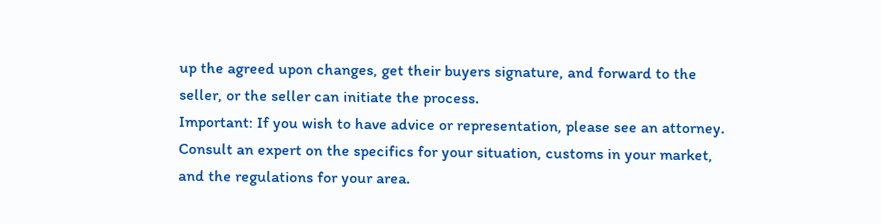up the agreed upon changes, get their buyers signature, and forward to the seller, or the seller can initiate the process.
Important: If you wish to have advice or representation, please see an attorney. Consult an expert on the specifics for your situation, customs in your market, and the regulations for your area.